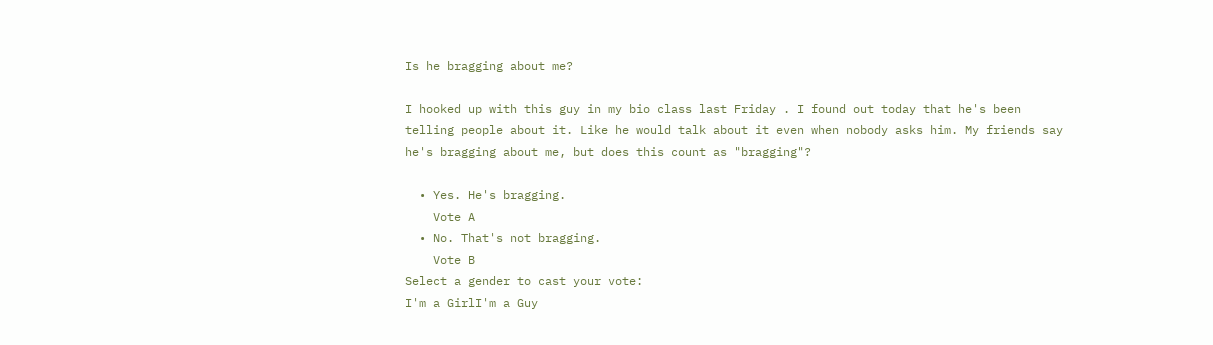Is he bragging about me?

I hooked up with this guy in my bio class last Friday . I found out today that he's been telling people about it. Like he would talk about it even when nobody asks him. My friends say he's bragging about me, but does this count as "bragging"?

  • Yes. He's bragging.
    Vote A
  • No. That's not bragging.
    Vote B
Select a gender to cast your vote:
I'm a GirlI'm a Guy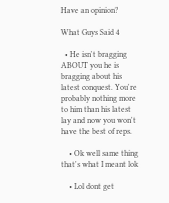Have an opinion?

What Guys Said 4

  • He isn't bragging ABOUT you he is bragging about his latest conquest. You're probably nothing more to him than his latest lay and now you won't have the best of reps.

    • Ok well same thing that's what I meant lok

    • Lol dont get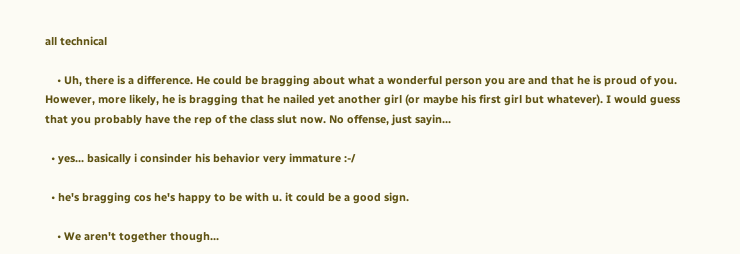all technical

    • Uh, there is a difference. He could be bragging about what a wonderful person you are and that he is proud of you. However, more likely, he is bragging that he nailed yet another girl (or maybe his first girl but whatever). I would guess that you probably have the rep of the class slut now. No offense, just sayin...

  • yes... basically i consinder his behavior very immature :-/

  • he's bragging cos he's happy to be with u. it could be a good sign.

    • We aren't together though...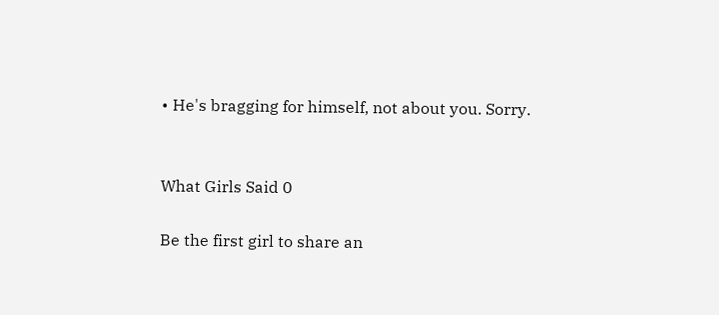• He's bragging for himself, not about you. Sorry.


What Girls Said 0

Be the first girl to share an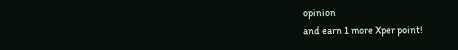opinion
and earn 1 more Xper point!